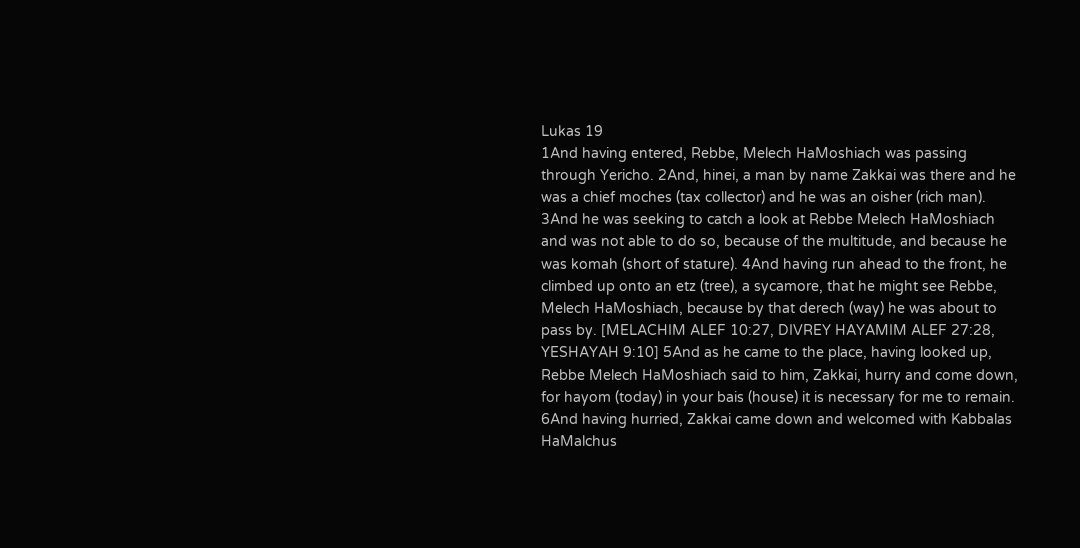Lukas 19
1And having entered, Rebbe, Melech HaMoshiach was passing through Yericho. 2And, hinei, a man by name Zakkai was there and he was a chief moches (tax collector) and he was an oisher (rich man). 3And he was seeking to catch a look at Rebbe Melech HaMoshiach and was not able to do so, because of the multitude, and because he was komah (short of stature). 4And having run ahead to the front, he climbed up onto an etz (tree), a sycamore, that he might see Rebbe, Melech HaMoshiach, because by that derech (way) he was about to pass by. [MELACHIM ALEF 10:27, DIVREY HAYAMIM ALEF 27:28, YESHAYAH 9:10] 5And as he came to the place, having looked up, Rebbe Melech HaMoshiach said to him, Zakkai, hurry and come down, for hayom (today) in your bais (house) it is necessary for me to remain. 6And having hurried, Zakkai came down and welcomed with Kabbalas HaMalchus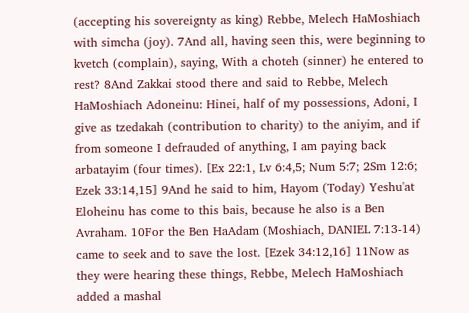(accepting his sovereignty as king) Rebbe, Melech HaMoshiach with simcha (joy). 7And all, having seen this, were beginning to kvetch (complain), saying, With a choteh (sinner) he entered to rest? 8And Zakkai stood there and said to Rebbe, Melech HaMoshiach Adoneinu: Hinei, half of my possessions, Adoni, I give as tzedakah (contribution to charity) to the aniyim, and if from someone I defrauded of anything, I am paying back arbatayim (four times). [Ex 22:1, Lv 6:4,5; Num 5:7; 2Sm 12:6; Ezek 33:14,15] 9And he said to him, Hayom (Today) Yeshu'at Eloheinu has come to this bais, because he also is a Ben Avraham. 10For the Ben HaAdam (Moshiach, DANIEL 7:13-14) came to seek and to save the lost. [Ezek 34:12,16] 11Now as they were hearing these things, Rebbe, Melech HaMoshiach added a mashal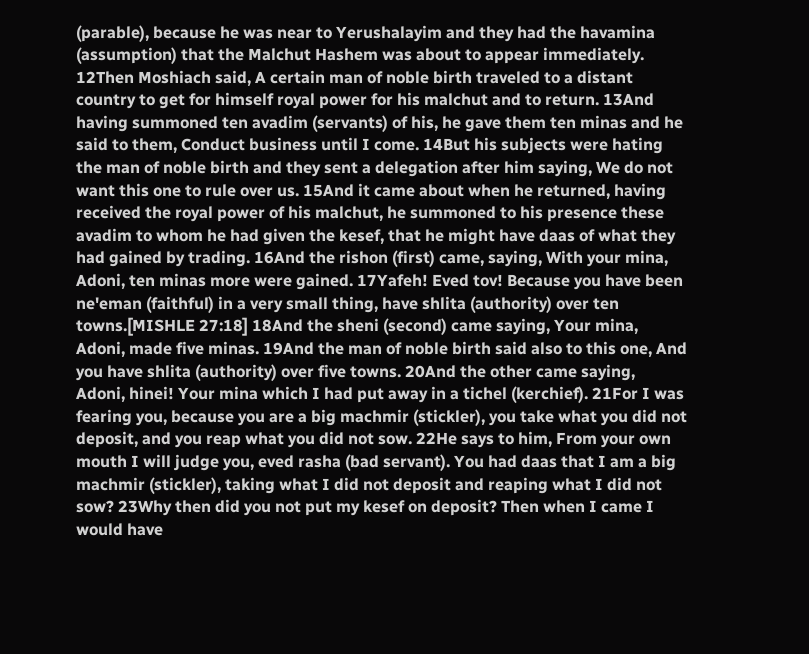(parable), because he was near to Yerushalayim and they had the havamina (assumption) that the Malchut Hashem was about to appear immediately. 12Then Moshiach said, A certain man of noble birth traveled to a distant country to get for himself royal power for his malchut and to return. 13And having summoned ten avadim (servants) of his, he gave them ten minas and he said to them, Conduct business until I come. 14But his subjects were hating the man of noble birth and they sent a delegation after him saying, We do not want this one to rule over us. 15And it came about when he returned, having received the royal power of his malchut, he summoned to his presence these avadim to whom he had given the kesef, that he might have daas of what they had gained by trading. 16And the rishon (first) came, saying, With your mina, Adoni, ten minas more were gained. 17Yafeh! Eved tov! Because you have been ne'eman (faithful) in a very small thing, have shlita (authority) over ten towns.[MISHLE 27:18] 18And the sheni (second) came saying, Your mina, Adoni, made five minas. 19And the man of noble birth said also to this one, And you have shlita (authority) over five towns. 20And the other came saying, Adoni, hinei! Your mina which I had put away in a tichel (kerchief). 21For I was fearing you, because you are a big machmir (stickler), you take what you did not deposit, and you reap what you did not sow. 22He says to him, From your own mouth I will judge you, eved rasha (bad servant). You had daas that I am a big machmir (stickler), taking what I did not deposit and reaping what I did not sow? 23Why then did you not put my kesef on deposit? Then when I came I would have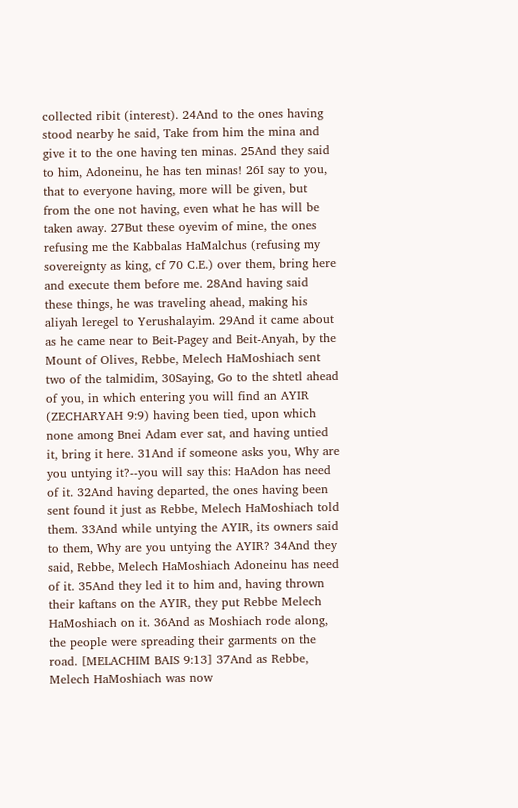collected ribit (interest). 24And to the ones having stood nearby he said, Take from him the mina and give it to the one having ten minas. 25And they said to him, Adoneinu, he has ten minas! 26I say to you, that to everyone having, more will be given, but from the one not having, even what he has will be taken away. 27But these oyevim of mine, the ones refusing me the Kabbalas HaMalchus (refusing my sovereignty as king, cf 70 C.E.) over them, bring here and execute them before me. 28And having said these things, he was traveling ahead, making his aliyah leregel to Yerushalayim. 29And it came about as he came near to Beit-Pagey and Beit-Anyah, by the Mount of Olives, Rebbe, Melech HaMoshiach sent two of the talmidim, 30Saying, Go to the shtetl ahead of you, in which entering you will find an AYIR (ZECHARYAH 9:9) having been tied, upon which none among Bnei Adam ever sat, and having untied it, bring it here. 31And if someone asks you, Why are you untying it?--you will say this: HaAdon has need of it. 32And having departed, the ones having been sent found it just as Rebbe, Melech HaMoshiach told them. 33And while untying the AYIR, its owners said to them, Why are you untying the AYIR? 34And they said, Rebbe, Melech HaMoshiach Adoneinu has need of it. 35And they led it to him and, having thrown their kaftans on the AYIR, they put Rebbe Melech HaMoshiach on it. 36And as Moshiach rode along, the people were spreading their garments on the road. [MELACHIM BAIS 9:13] 37And as Rebbe, Melech HaMoshiach was now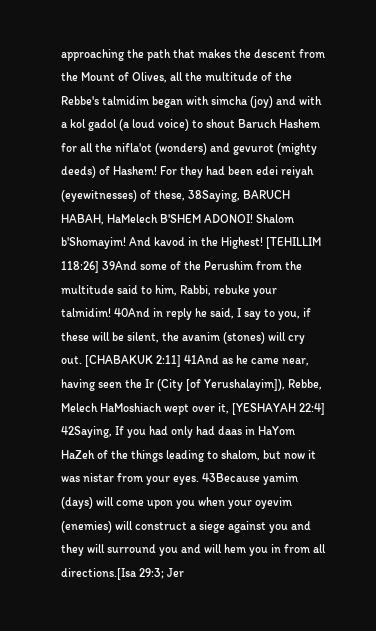approaching the path that makes the descent from the Mount of Olives, all the multitude of the Rebbe's talmidim began with simcha (joy) and with a kol gadol (a loud voice) to shout Baruch Hashem for all the nifla'ot (wonders) and gevurot (mighty deeds) of Hashem! For they had been edei reiyah (eyewitnesses) of these, 38Saying, BARUCH HABAH, HaMelech B'SHEM ADONOI! Shalom b'Shomayim! And kavod in the Highest! [TEHILLIM 118:26] 39And some of the Perushim from the multitude said to him, Rabbi, rebuke your talmidim! 40And in reply he said, I say to you, if these will be silent, the avanim (stones) will cry out. [CHABAKUK 2:11] 41And as he came near, having seen the Ir (City [of Yerushalayim]), Rebbe, Melech HaMoshiach wept over it, [YESHAYAH 22:4] 42Saying, If you had only had daas in HaYom HaZeh of the things leading to shalom, but now it was nistar from your eyes. 43Because yamim (days) will come upon you when your oyevim (enemies) will construct a siege against you and they will surround you and will hem you in from all directions.[Isa 29:3; Jer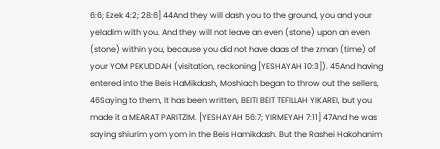6:6; Ezek 4:2; 28:6] 44And they will dash you to the ground, you and your yeladim with you. And they will not leave an even (stone) upon an even (stone) within you, because you did not have daas of the zman (time) of your YOM PEKUDDAH (visitation, reckoning [YESHAYAH 10:3]). 45And having entered into the Beis HaMikdash, Moshiach began to throw out the sellers, 46Saying to them, It has been written, BEITI BEIT TEFILLAH YIKAREI, but you made it a MEARAT PARITZIM. [YESHAYAH 56:7; YIRMEYAH 7:11] 47And he was saying shiurim yom yom in the Beis Hamikdash. But the Rashei Hakohanim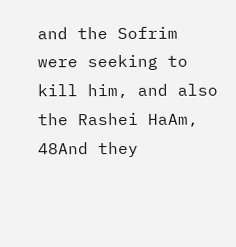and the Sofrim were seeking to kill him, and also the Rashei HaAm, 48And they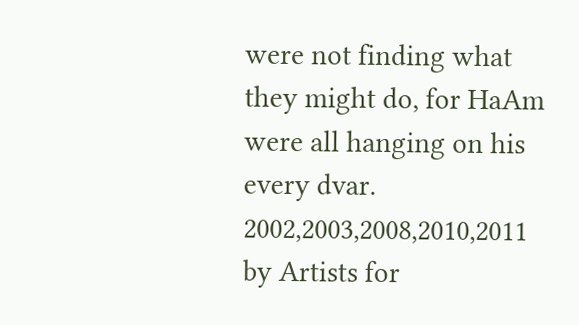were not finding what they might do, for HaAm were all hanging on his every dvar.
2002,2003,2008,2010,2011 by Artists for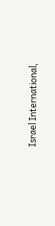Israel International,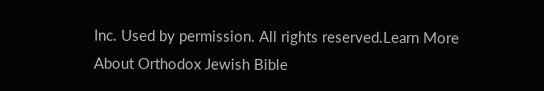Inc. Used by permission. All rights reserved.Learn More About Orthodox Jewish Bible